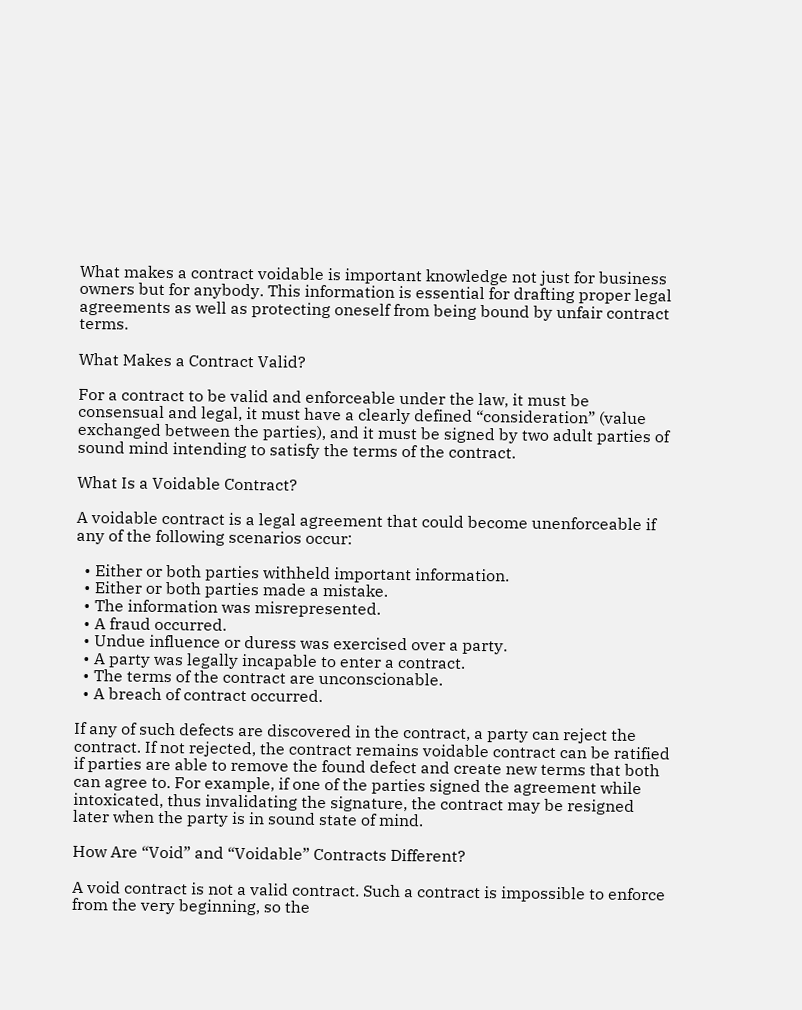What makes a contract voidable is important knowledge not just for business owners but for anybody. This information is essential for drafting proper legal agreements as well as protecting oneself from being bound by unfair contract terms.

What Makes a Contract Valid?

For a contract to be valid and enforceable under the law, it must be consensual and legal, it must have a clearly defined “consideration” (value exchanged between the parties), and it must be signed by two adult parties of sound mind intending to satisfy the terms of the contract.

What Is a Voidable Contract?

A voidable contract is a legal agreement that could become unenforceable if any of the following scenarios occur:

  • Either or both parties withheld important information.
  • Either or both parties made a mistake.
  • The information was misrepresented.
  • A fraud occurred.
  • Undue influence or duress was exercised over a party.
  • A party was legally incapable to enter a contract.
  • The terms of the contract are unconscionable.
  • A breach of contract occurred.

If any of such defects are discovered in the contract, a party can reject the contract. If not rejected, the contract remains voidable contract can be ratified if parties are able to remove the found defect and create new terms that both can agree to. For example, if one of the parties signed the agreement while intoxicated, thus invalidating the signature, the contract may be resigned later when the party is in sound state of mind.

How Are “Void” and “Voidable” Contracts Different?

A void contract is not a valid contract. Such a contract is impossible to enforce from the very beginning, so the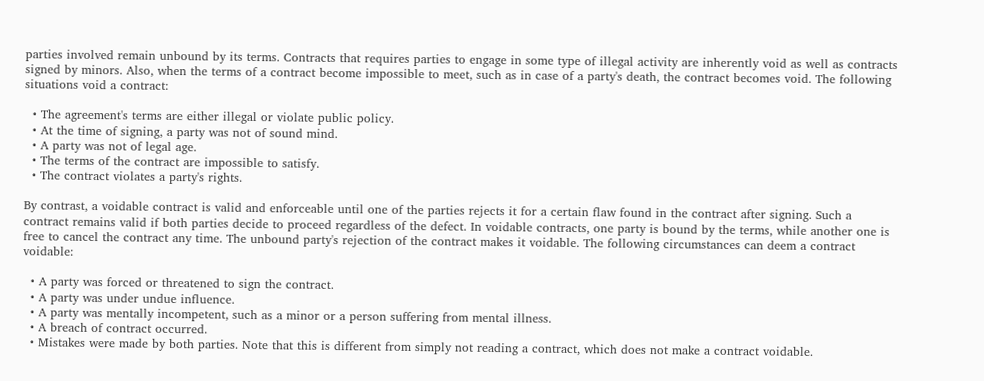parties involved remain unbound by its terms. Contracts that requires parties to engage in some type of illegal activity are inherently void as well as contracts signed by minors. Also, when the terms of a contract become impossible to meet, such as in case of a party's death, the contract becomes void. The following situations void a contract:

  • The agreement's terms are either illegal or violate public policy.
  • At the time of signing, a party was not of sound mind.
  • A party was not of legal age.
  • The terms of the contract are impossible to satisfy.
  • The contract violates a party's rights.

By contrast, a voidable contract is valid and enforceable until one of the parties rejects it for a certain flaw found in the contract after signing. Such a contract remains valid if both parties decide to proceed regardless of the defect. In voidable contracts, one party is bound by the terms, while another one is free to cancel the contract any time. The unbound party's rejection of the contract makes it voidable. The following circumstances can deem a contract voidable:

  • A party was forced or threatened to sign the contract.
  • A party was under undue influence.
  • A party was mentally incompetent, such as a minor or a person suffering from mental illness.
  • A breach of contract occurred.
  • Mistakes were made by both parties. Note that this is different from simply not reading a contract, which does not make a contract voidable.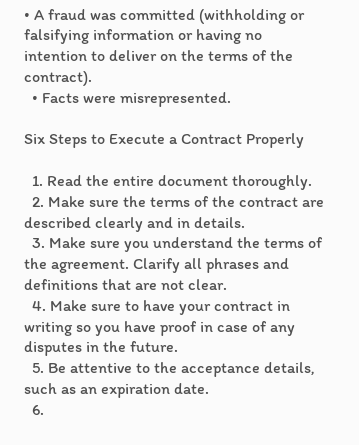• A fraud was committed (withholding or falsifying information or having no intention to deliver on the terms of the contract).
  • Facts were misrepresented.

Six Steps to Execute a Contract Properly

  1. Read the entire document thoroughly.
  2. Make sure the terms of the contract are described clearly and in details.
  3. Make sure you understand the terms of the agreement. Clarify all phrases and definitions that are not clear.
  4. Make sure to have your contract in writing so you have proof in case of any disputes in the future.
  5. Be attentive to the acceptance details, such as an expiration date.
  6.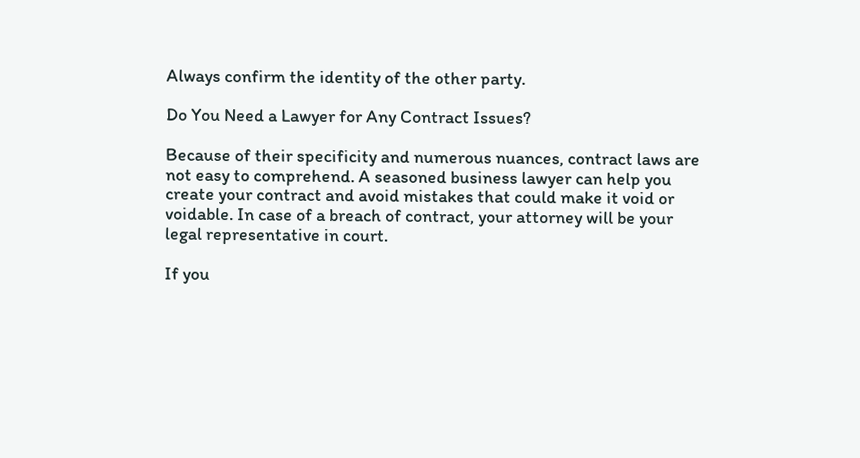Always confirm the identity of the other party.

Do You Need a Lawyer for Any Contract Issues?

Because of their specificity and numerous nuances, contract laws are not easy to comprehend. A seasoned business lawyer can help you create your contract and avoid mistakes that could make it void or voidable. In case of a breach of contract, your attorney will be your legal representative in court.

If you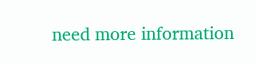need more information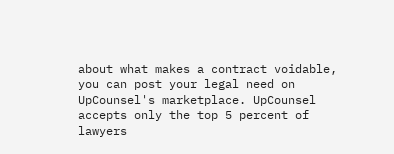about what makes a contract voidable, you can post your legal need on UpCounsel's marketplace. UpCounsel accepts only the top 5 percent of lawyers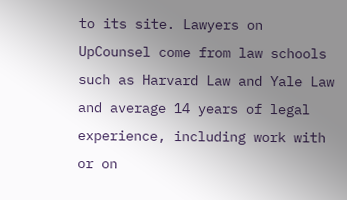to its site. Lawyers on UpCounsel come from law schools such as Harvard Law and Yale Law and average 14 years of legal experience, including work with or on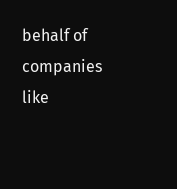behalf of companies like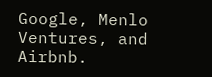Google, Menlo Ventures, and Airbnb.